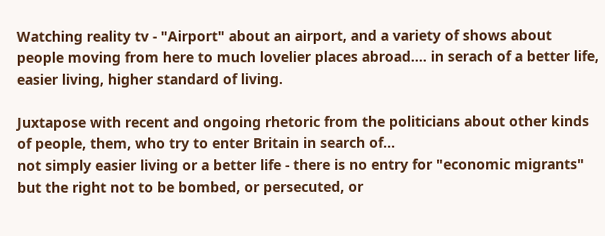Watching reality tv - "Airport" about an airport, and a variety of shows about people moving from here to much lovelier places abroad.... in serach of a better life, easier living, higher standard of living.

Juxtapose with recent and ongoing rhetoric from the politicians about other kinds of people, them, who try to enter Britain in search of...
not simply easier living or a better life - there is no entry for "economic migrants"
but the right not to be bombed, or persecuted, or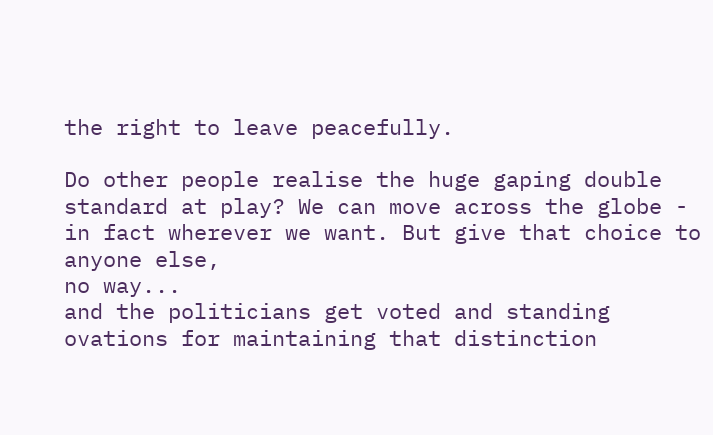the right to leave peacefully.

Do other people realise the huge gaping double standard at play? We can move across the globe - in fact wherever we want. But give that choice to anyone else,
no way...
and the politicians get voted and standing ovations for maintaining that distinction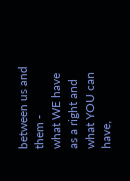between us and them -
what WE have as a right and what YOU can have,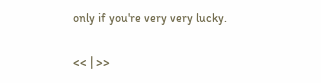only if you're very very lucky.

<< | >>